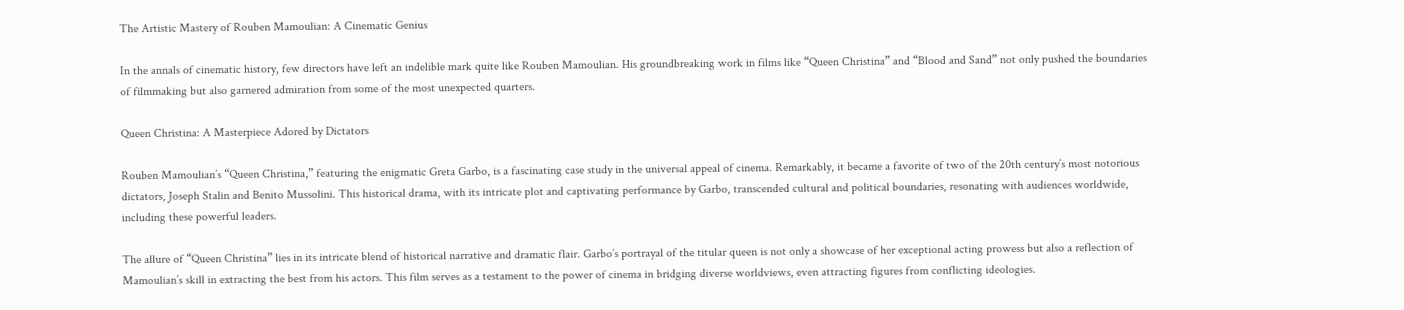The Artistic Mastery of Rouben Mamoulian: A Cinematic Genius

In the annals of cinematic history, few directors have left an indelible mark quite like Rouben Mamoulian. His groundbreaking work in films like “Queen Christina” and “Blood and Sand” not only pushed the boundaries of filmmaking but also garnered admiration from some of the most unexpected quarters.

Queen Christina: A Masterpiece Adored by Dictators

Rouben Mamoulian’s “Queen Christina,” featuring the enigmatic Greta Garbo, is a fascinating case study in the universal appeal of cinema. Remarkably, it became a favorite of two of the 20th century’s most notorious dictators, Joseph Stalin and Benito Mussolini. This historical drama, with its intricate plot and captivating performance by Garbo, transcended cultural and political boundaries, resonating with audiences worldwide, including these powerful leaders.

The allure of “Queen Christina” lies in its intricate blend of historical narrative and dramatic flair. Garbo’s portrayal of the titular queen is not only a showcase of her exceptional acting prowess but also a reflection of Mamoulian’s skill in extracting the best from his actors. This film serves as a testament to the power of cinema in bridging diverse worldviews, even attracting figures from conflicting ideologies.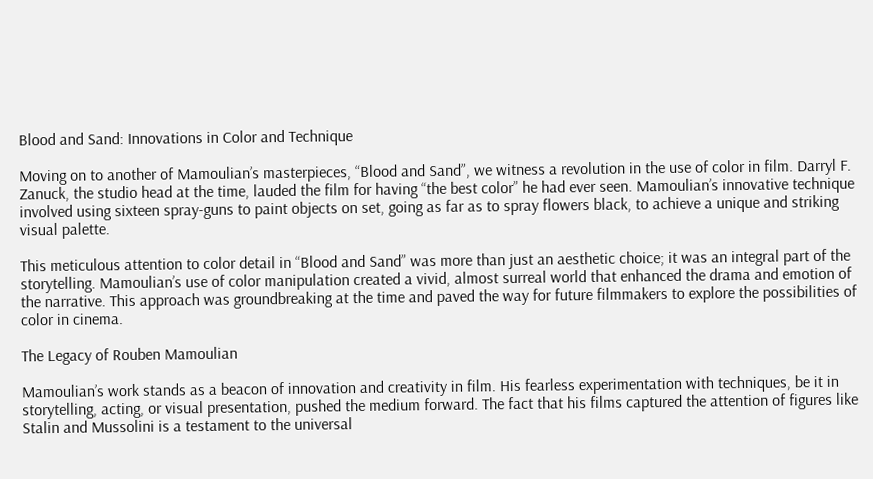Blood and Sand: Innovations in Color and Technique

Moving on to another of Mamoulian’s masterpieces, “Blood and Sand”, we witness a revolution in the use of color in film. Darryl F. Zanuck, the studio head at the time, lauded the film for having “the best color” he had ever seen. Mamoulian’s innovative technique involved using sixteen spray-guns to paint objects on set, going as far as to spray flowers black, to achieve a unique and striking visual palette.

This meticulous attention to color detail in “Blood and Sand” was more than just an aesthetic choice; it was an integral part of the storytelling. Mamoulian’s use of color manipulation created a vivid, almost surreal world that enhanced the drama and emotion of the narrative. This approach was groundbreaking at the time and paved the way for future filmmakers to explore the possibilities of color in cinema.

The Legacy of Rouben Mamoulian

Mamoulian’s work stands as a beacon of innovation and creativity in film. His fearless experimentation with techniques, be it in storytelling, acting, or visual presentation, pushed the medium forward. The fact that his films captured the attention of figures like Stalin and Mussolini is a testament to the universal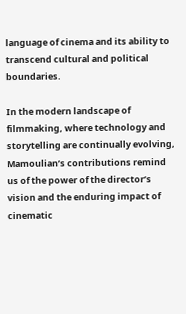language of cinema and its ability to transcend cultural and political boundaries.

In the modern landscape of filmmaking, where technology and storytelling are continually evolving, Mamoulian’s contributions remind us of the power of the director’s vision and the enduring impact of cinematic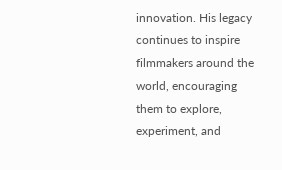innovation. His legacy continues to inspire filmmakers around the world, encouraging them to explore, experiment, and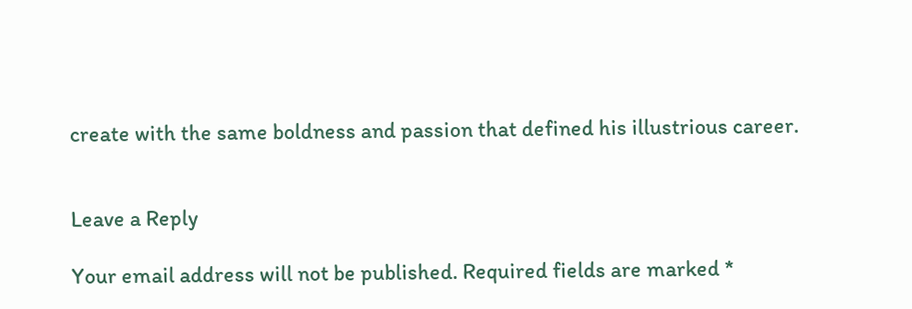create with the same boldness and passion that defined his illustrious career.


Leave a Reply

Your email address will not be published. Required fields are marked *